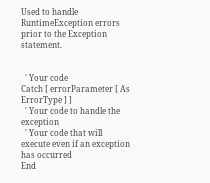Used to handle RuntimeException errors prior to the Exception statement.


  ' Your code
Catch [ errorParameter [ As ErrorType ] ]
  ' Your code to handle the exception
  ' Your code that will execute even if an exception has occurred
End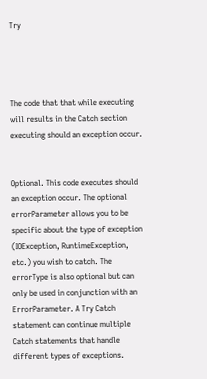Try




The code that that while executing will results in the Catch section executing should an exception occur.


Optional. This code executes should an exception occur. The optional errorParameter allows you to be specific about the type of exception (IOException, RuntimeException, etc.) you wish to catch. The errorType is also optional but can only be used in conjunction with an ErrorParameter. A Try Catch statement can continue multiple Catch statements that handle different types of exceptions.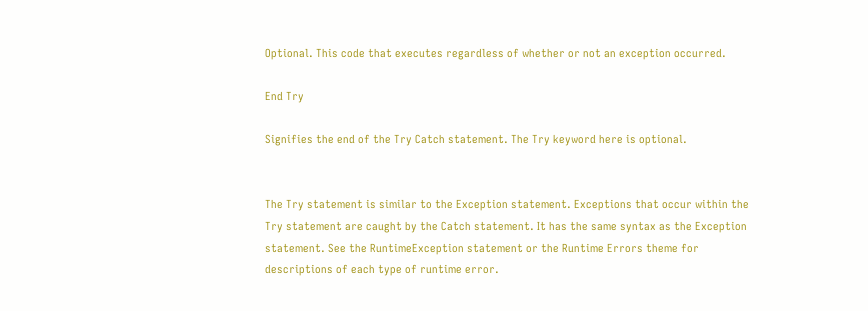Optional. This code that executes regardless of whether or not an exception occurred.

End Try

Signifies the end of the Try Catch statement. The Try keyword here is optional.


The Try statement is similar to the Exception statement. Exceptions that occur within the Try statement are caught by the Catch statement. It has the same syntax as the Exception statement. See the RuntimeException statement or the Runtime Errors theme for descriptions of each type of runtime error.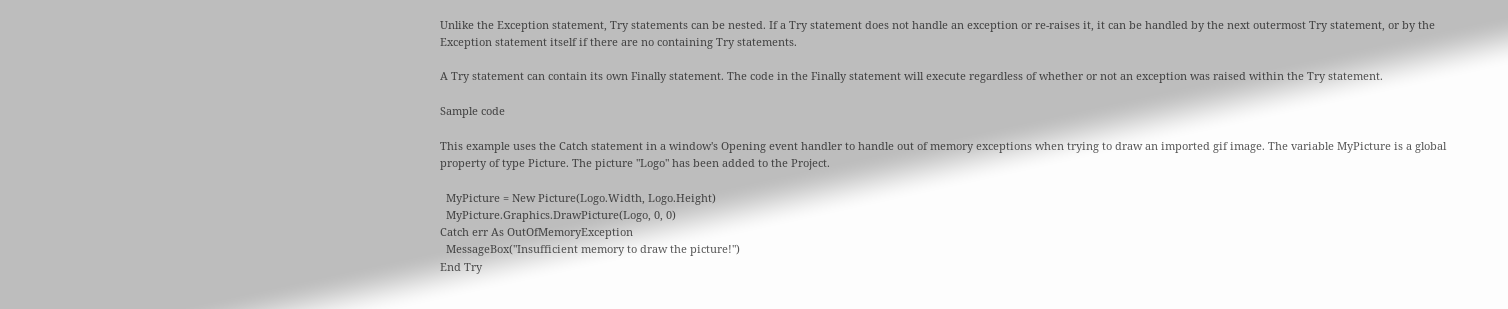Unlike the Exception statement, Try statements can be nested. If a Try statement does not handle an exception or re-raises it, it can be handled by the next outermost Try statement, or by the Exception statement itself if there are no containing Try statements.

A Try statement can contain its own Finally statement. The code in the Finally statement will execute regardless of whether or not an exception was raised within the Try statement.

Sample code

This example uses the Catch statement in a window's Opening event handler to handle out of memory exceptions when trying to draw an imported gif image. The variable MyPicture is a global property of type Picture. The picture "Logo" has been added to the Project.

  MyPicture = New Picture(Logo.Width, Logo.Height)
  MyPicture.Graphics.DrawPicture(Logo, 0, 0)
Catch err As OutOfMemoryException
  MessageBox("Insufficient memory to draw the picture!")
End Try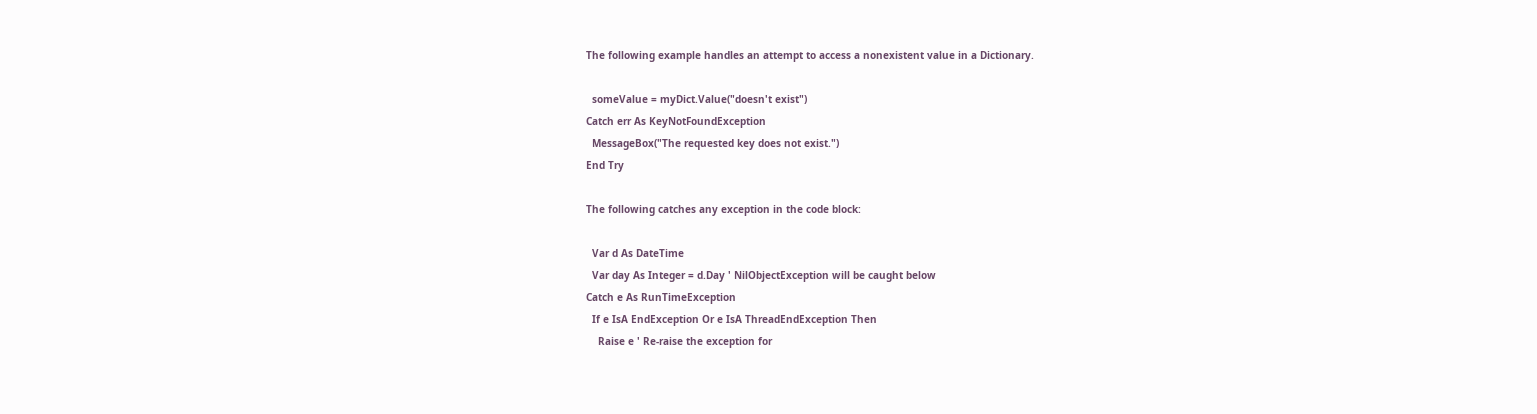The following example handles an attempt to access a nonexistent value in a Dictionary.

  someValue = myDict.Value("doesn't exist")
Catch err As KeyNotFoundException
  MessageBox("The requested key does not exist.")
End Try

The following catches any exception in the code block:

  Var d As DateTime
  Var day As Integer = d.Day ' NilObjectException will be caught below
Catch e As RunTimeException
  If e IsA EndException Or e IsA ThreadEndException Then
    Raise e ' Re-raise the exception for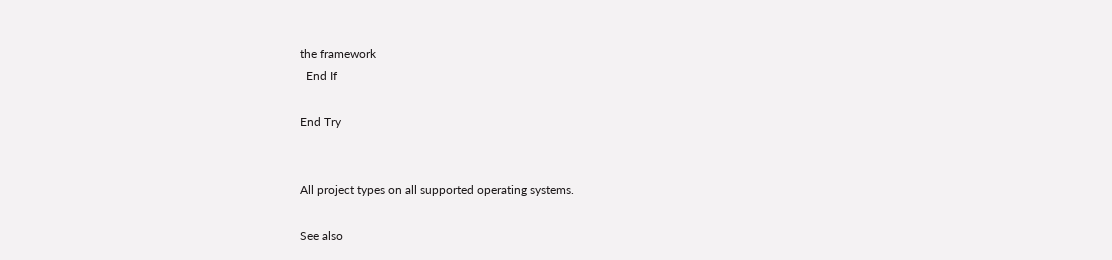the framework
  End If

End Try


All project types on all supported operating systems.

See also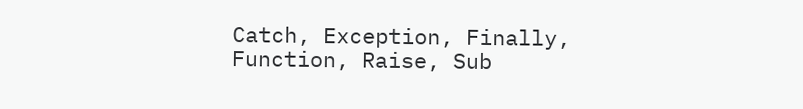Catch, Exception, Finally, Function, Raise, Sub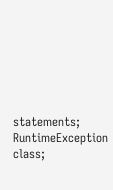statements; RuntimeException class;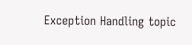Exception Handling topic